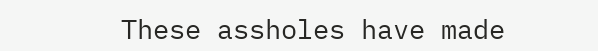These assholes have made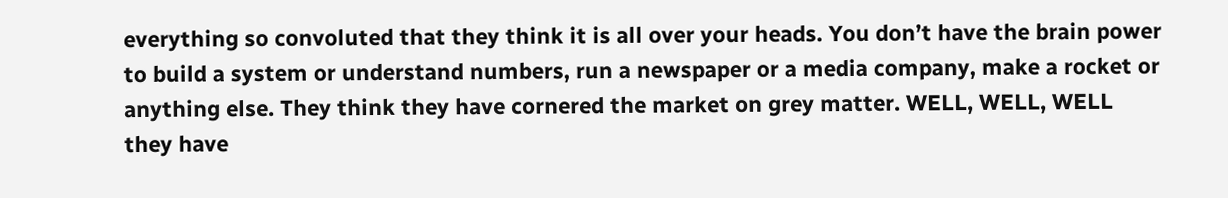everything so convoluted that they think it is all over your heads. You don’t have the brain power to build a system or understand numbers, run a newspaper or a media company, make a rocket or anything else. They think they have cornered the market on grey matter. WELL, WELL, WELL they have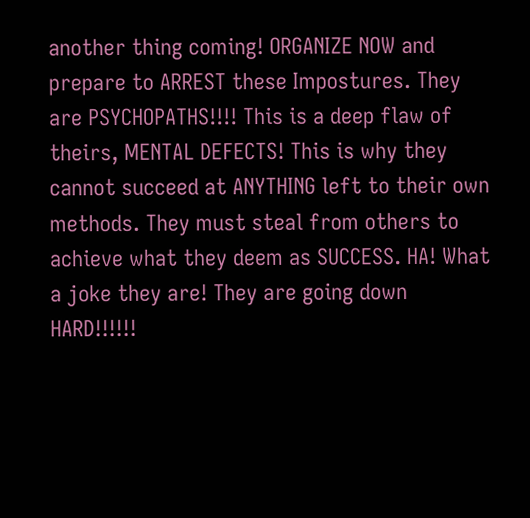another thing coming! ORGANIZE NOW and prepare to ARREST these Impostures. They are PSYCHOPATHS!!!! This is a deep flaw of theirs, MENTAL DEFECTS! This is why they cannot succeed at ANYTHING left to their own methods. They must steal from others to achieve what they deem as SUCCESS. HA! What a joke they are! They are going down HARD!!!!!!